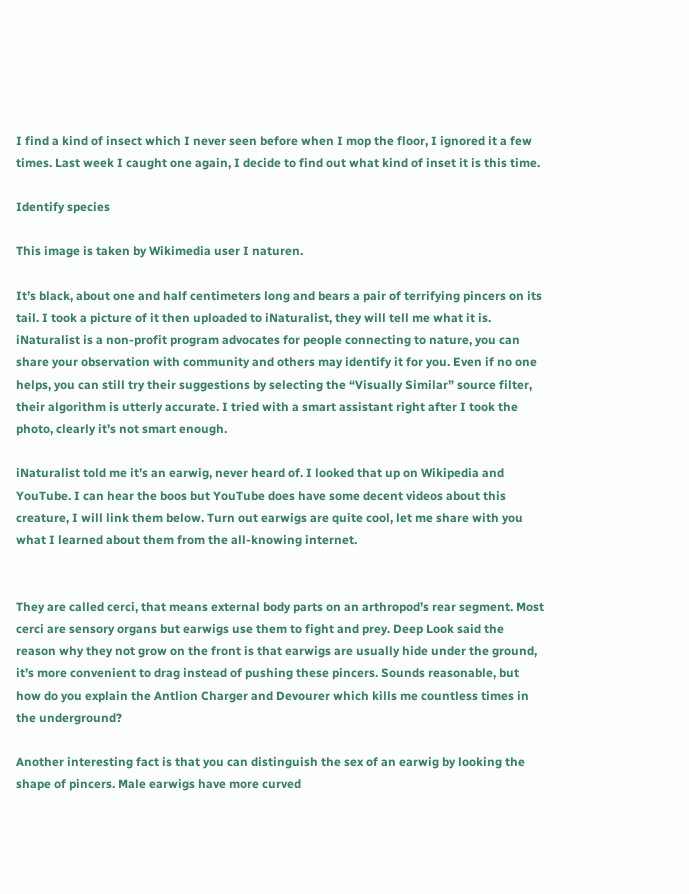I find a kind of insect which I never seen before when I mop the floor, I ignored it a few times. Last week I caught one again, I decide to find out what kind of inset it is this time.

Identify species

This image is taken by Wikimedia user I naturen.

It’s black, about one and half centimeters long and bears a pair of terrifying pincers on its tail. I took a picture of it then uploaded to iNaturalist, they will tell me what it is. iNaturalist is a non-profit program advocates for people connecting to nature, you can share your observation with community and others may identify it for you. Even if no one helps, you can still try their suggestions by selecting the “Visually Similar” source filter, their algorithm is utterly accurate. I tried with a smart assistant right after I took the photo, clearly it’s not smart enough.

iNaturalist told me it’s an earwig, never heard of. I looked that up on Wikipedia and YouTube. I can hear the boos but YouTube does have some decent videos about this creature, I will link them below. Turn out earwigs are quite cool, let me share with you what I learned about them from the all-knowing internet.


They are called cerci, that means external body parts on an arthropod’s rear segment. Most cerci are sensory organs but earwigs use them to fight and prey. Deep Look said the reason why they not grow on the front is that earwigs are usually hide under the ground, it’s more convenient to drag instead of pushing these pincers. Sounds reasonable, but how do you explain the Antlion Charger and Devourer which kills me countless times in the underground?

Another interesting fact is that you can distinguish the sex of an earwig by looking the shape of pincers. Male earwigs have more curved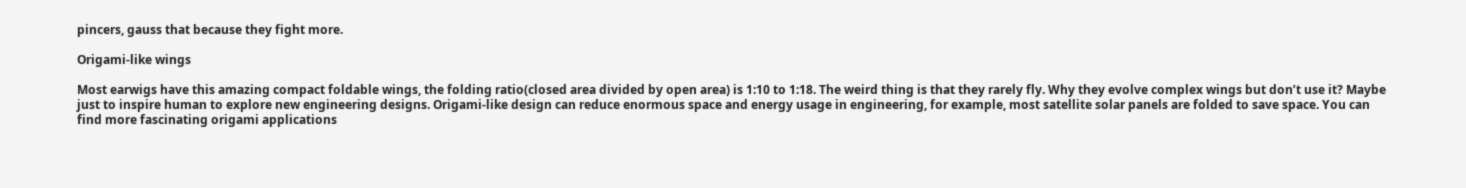pincers, gauss that because they fight more.

Origami-like wings

Most earwigs have this amazing compact foldable wings, the folding ratio(closed area divided by open area) is 1:10 to 1:18. The weird thing is that they rarely fly. Why they evolve complex wings but don’t use it? Maybe just to inspire human to explore new engineering designs. Origami-like design can reduce enormous space and energy usage in engineering, for example, most satellite solar panels are folded to save space. You can find more fascinating origami applications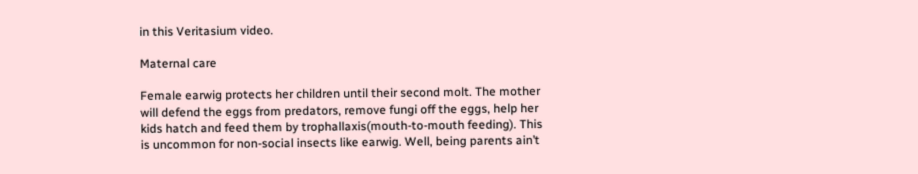in this Veritasium video.

Maternal care

Female earwig protects her children until their second molt. The mother will defend the eggs from predators, remove fungi off the eggs, help her kids hatch and feed them by trophallaxis(mouth-to-mouth feeding). This is uncommon for non-social insects like earwig. Well, being parents ain’t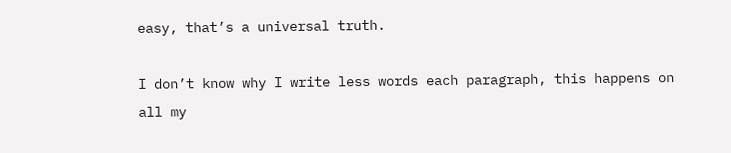easy, that’s a universal truth.

I don’t know why I write less words each paragraph, this happens on all my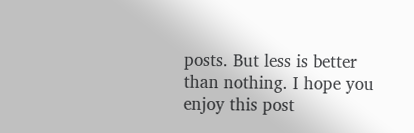posts. But less is better than nothing. I hope you enjoy this post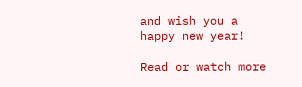and wish you a happy new year!

Read or watch more